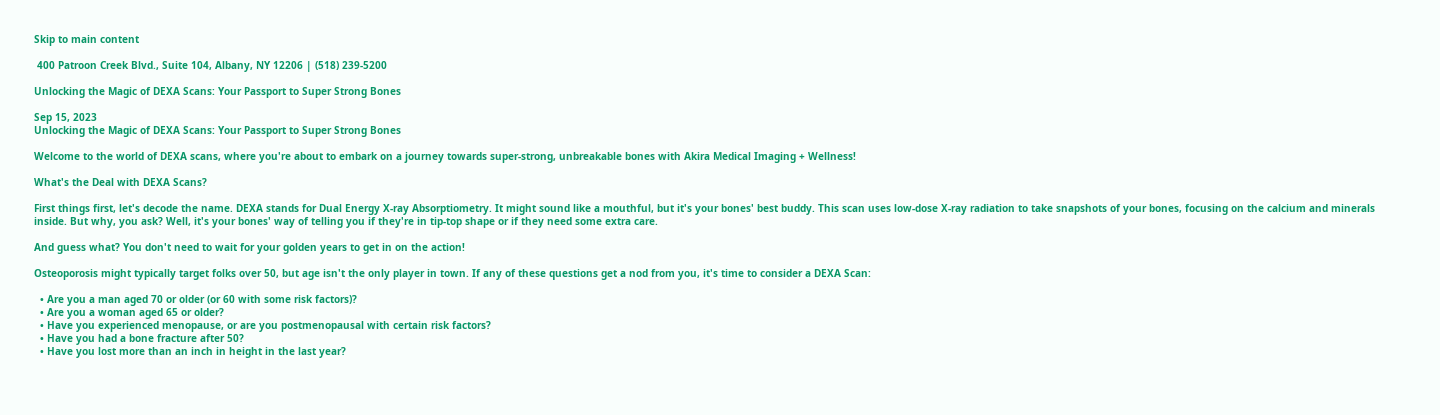Skip to main content

 400 Patroon Creek Blvd., Suite 104, Albany, NY 12206 | (518) 239-5200

Unlocking the Magic of DEXA Scans: Your Passport to Super Strong Bones

Sep 15, 2023
Unlocking the Magic of DEXA Scans: Your Passport to Super Strong Bones

Welcome to the world of DEXA scans, where you're about to embark on a journey towards super-strong, unbreakable bones with Akira Medical Imaging + Wellness!

What's the Deal with DEXA Scans?

First things first, let's decode the name. DEXA stands for Dual Energy X-ray Absorptiometry. It might sound like a mouthful, but it's your bones' best buddy. This scan uses low-dose X-ray radiation to take snapshots of your bones, focusing on the calcium and minerals inside. But why, you ask? Well, it's your bones' way of telling you if they're in tip-top shape or if they need some extra care.

And guess what? You don't need to wait for your golden years to get in on the action!

Osteoporosis might typically target folks over 50, but age isn't the only player in town. If any of these questions get a nod from you, it's time to consider a DEXA Scan:

  • Are you a man aged 70 or older (or 60 with some risk factors)?
  • Are you a woman aged 65 or older?
  • Have you experienced menopause, or are you postmenopausal with certain risk factors?
  • Have you had a bone fracture after 50?
  • Have you lost more than an inch in height in the last year?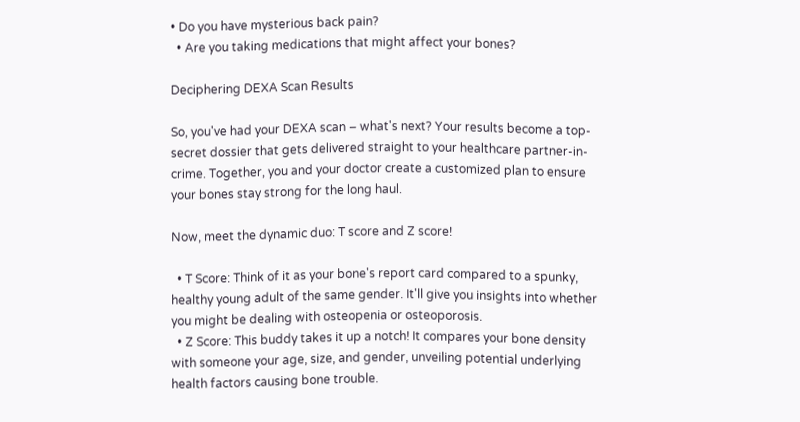• Do you have mysterious back pain?
  • Are you taking medications that might affect your bones?

Deciphering DEXA Scan Results

So, you've had your DEXA scan – what's next? Your results become a top-secret dossier that gets delivered straight to your healthcare partner-in-crime. Together, you and your doctor create a customized plan to ensure your bones stay strong for the long haul.

Now, meet the dynamic duo: T score and Z score!

  • T Score: Think of it as your bone's report card compared to a spunky, healthy young adult of the same gender. It'll give you insights into whether you might be dealing with osteopenia or osteoporosis.
  • Z Score: This buddy takes it up a notch! It compares your bone density with someone your age, size, and gender, unveiling potential underlying health factors causing bone trouble.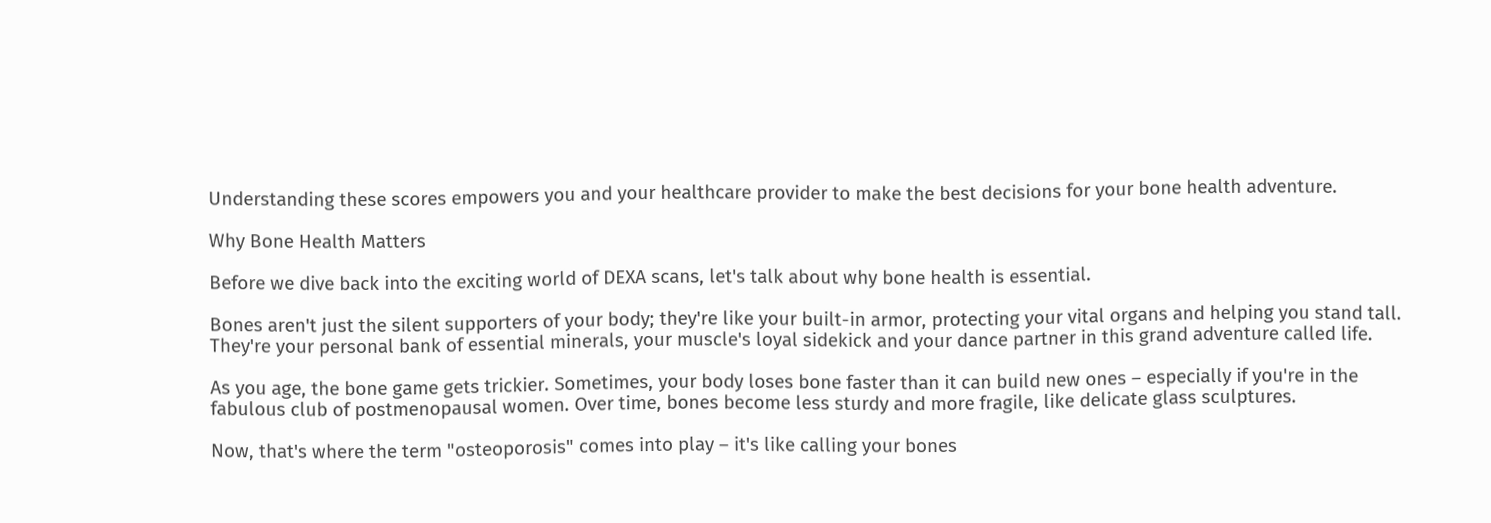Understanding these scores empowers you and your healthcare provider to make the best decisions for your bone health adventure.

Why Bone Health Matters

Before we dive back into the exciting world of DEXA scans, let's talk about why bone health is essential.

Bones aren't just the silent supporters of your body; they're like your built-in armor, protecting your vital organs and helping you stand tall. They're your personal bank of essential minerals, your muscle's loyal sidekick and your dance partner in this grand adventure called life.

As you age, the bone game gets trickier. Sometimes, your body loses bone faster than it can build new ones – especially if you're in the fabulous club of postmenopausal women. Over time, bones become less sturdy and more fragile, like delicate glass sculptures.

Now, that's where the term "osteoporosis" comes into play – it's like calling your bones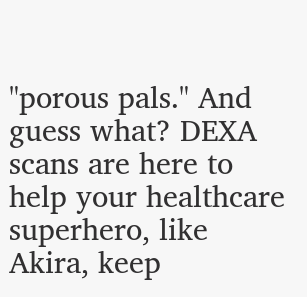"porous pals." And guess what? DEXA scans are here to help your healthcare superhero, like Akira, keep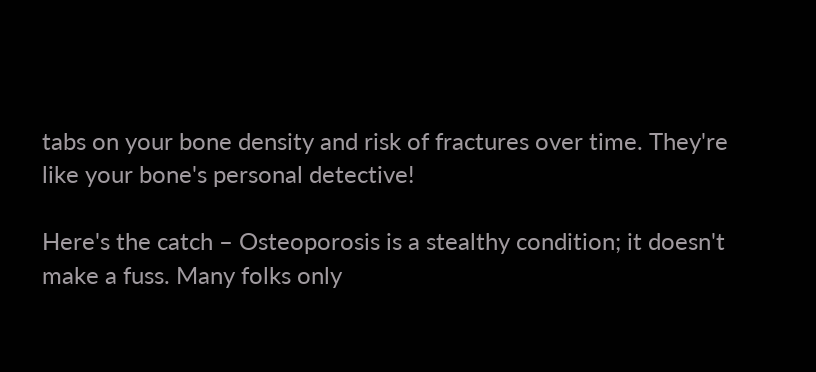tabs on your bone density and risk of fractures over time. They're like your bone's personal detective!

Here's the catch – Osteoporosis is a stealthy condition; it doesn't make a fuss. Many folks only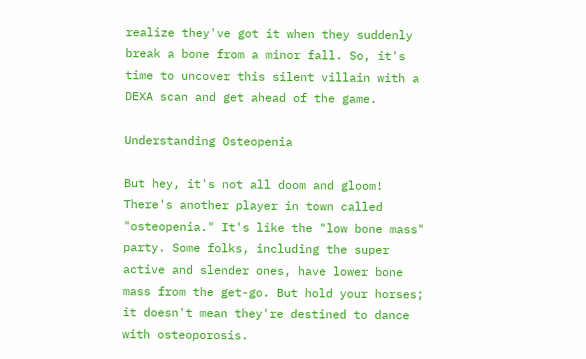realize they've got it when they suddenly break a bone from a minor fall. So, it's time to uncover this silent villain with a DEXA scan and get ahead of the game.

Understanding Osteopenia

But hey, it's not all doom and gloom! There's another player in town called "osteopenia." It's like the "low bone mass" party. Some folks, including the super active and slender ones, have lower bone mass from the get-go. But hold your horses; it doesn't mean they're destined to dance with osteoporosis.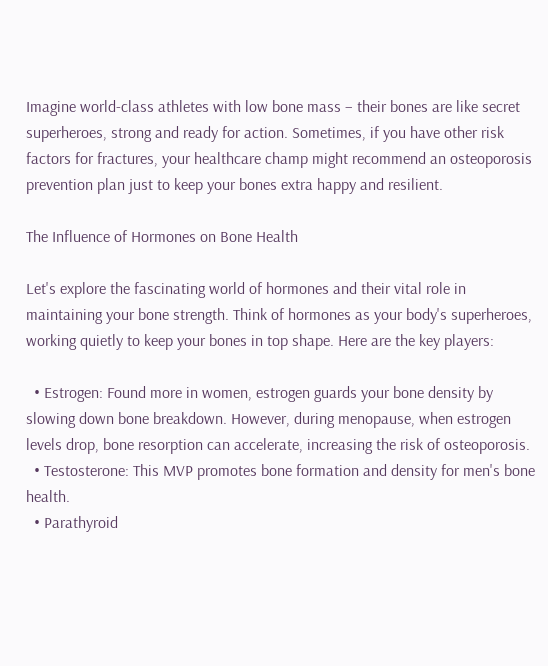Imagine world-class athletes with low bone mass – their bones are like secret superheroes, strong and ready for action. Sometimes, if you have other risk factors for fractures, your healthcare champ might recommend an osteoporosis prevention plan just to keep your bones extra happy and resilient.

The Influence of Hormones on Bone Health

Let's explore the fascinating world of hormones and their vital role in maintaining your bone strength. Think of hormones as your body's superheroes, working quietly to keep your bones in top shape. Here are the key players:

  • Estrogen: Found more in women, estrogen guards your bone density by slowing down bone breakdown. However, during menopause, when estrogen levels drop, bone resorption can accelerate, increasing the risk of osteoporosis.
  • Testosterone: This MVP promotes bone formation and density for men's bone health.
  • Parathyroid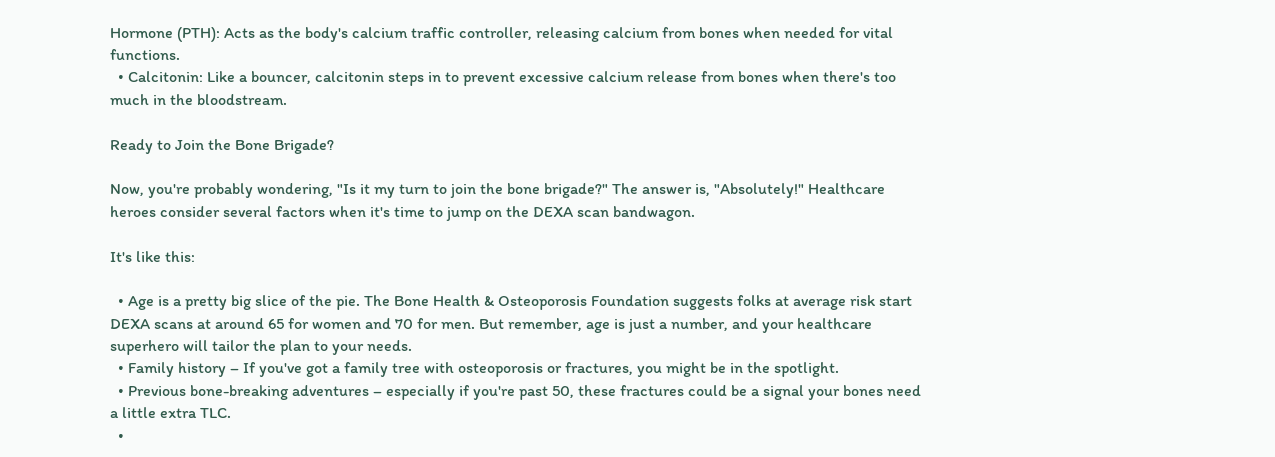Hormone (PTH): Acts as the body's calcium traffic controller, releasing calcium from bones when needed for vital functions.
  • Calcitonin: Like a bouncer, calcitonin steps in to prevent excessive calcium release from bones when there's too much in the bloodstream.

Ready to Join the Bone Brigade?

Now, you're probably wondering, "Is it my turn to join the bone brigade?" The answer is, "Absolutely!" Healthcare heroes consider several factors when it's time to jump on the DEXA scan bandwagon.

It's like this:

  • Age is a pretty big slice of the pie. The Bone Health & Osteoporosis Foundation suggests folks at average risk start DEXA scans at around 65 for women and 70 for men. But remember, age is just a number, and your healthcare superhero will tailor the plan to your needs.
  • Family history – If you've got a family tree with osteoporosis or fractures, you might be in the spotlight.
  • Previous bone-breaking adventures – especially if you're past 50, these fractures could be a signal your bones need a little extra TLC.
  •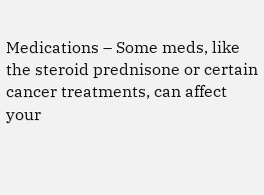Medications – Some meds, like the steroid prednisone or certain cancer treatments, can affect your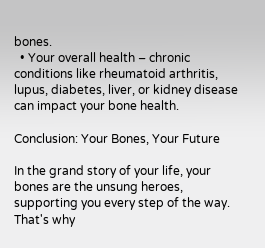bones.
  • Your overall health – chronic conditions like rheumatoid arthritis, lupus, diabetes, liver, or kidney disease can impact your bone health.

Conclusion: Your Bones, Your Future

In the grand story of your life, your bones are the unsung heroes, supporting you every step of the way. That's why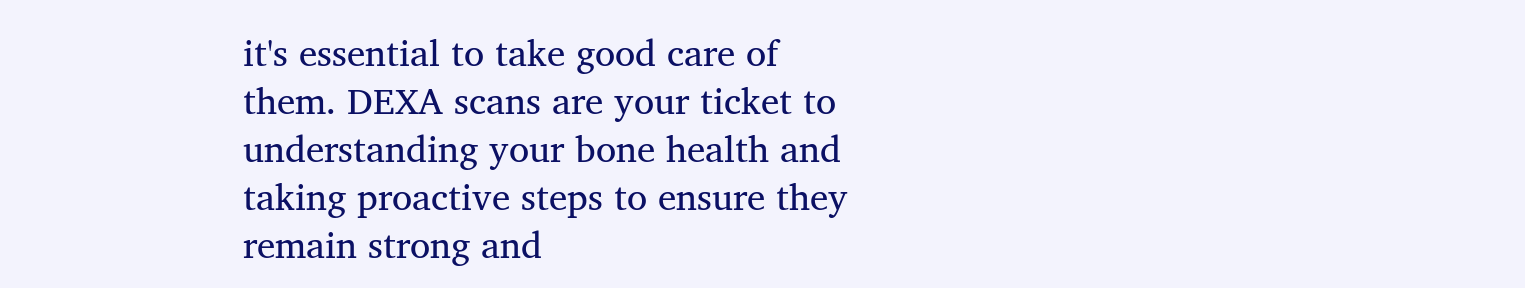it's essential to take good care of them. DEXA scans are your ticket to understanding your bone health and taking proactive steps to ensure they remain strong and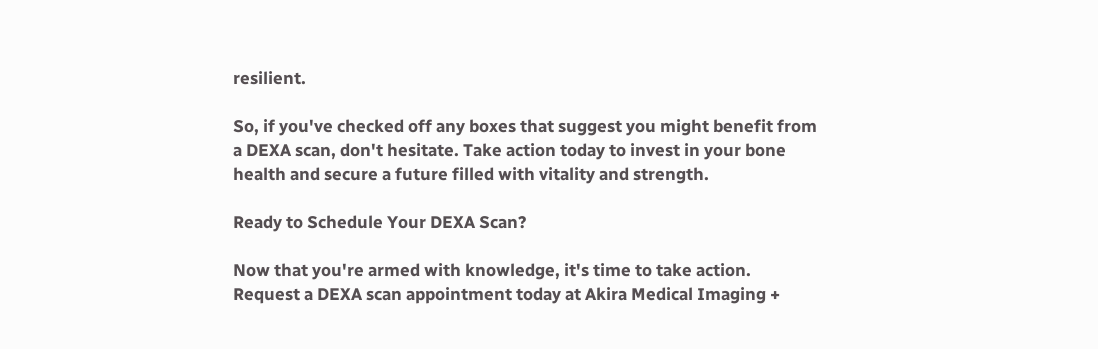resilient.

So, if you've checked off any boxes that suggest you might benefit from a DEXA scan, don't hesitate. Take action today to invest in your bone health and secure a future filled with vitality and strength.

Ready to Schedule Your DEXA Scan?

Now that you're armed with knowledge, it's time to take action. Request a DEXA scan appointment today at Akira Medical Imaging +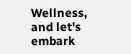Wellness, and let's embark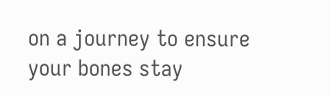on a journey to ensure your bones stay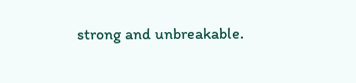strong and unbreakable.